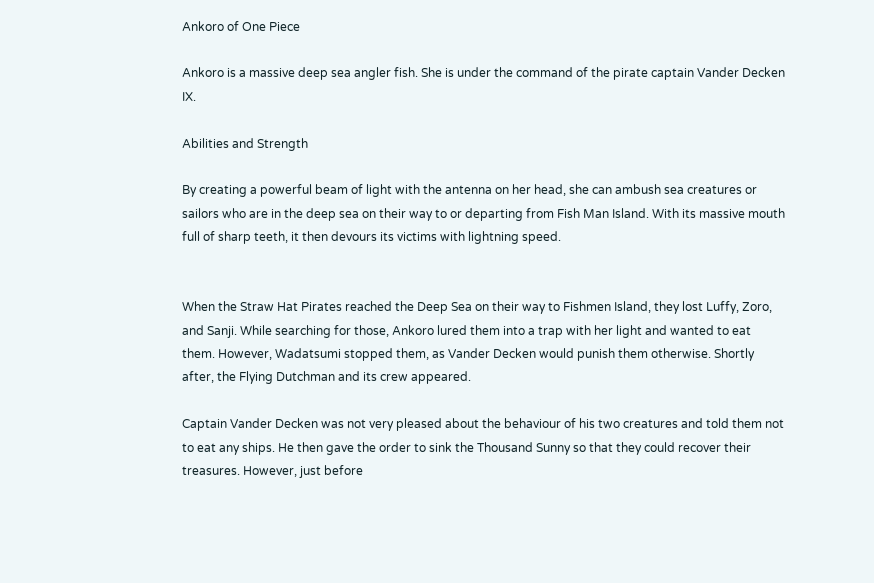Ankoro of One Piece

Ankoro is a massive deep sea angler fish. She is under the command of the pirate captain Vander Decken IX.

Abilities and Strength

By creating a powerful beam of light with the antenna on her head, she can ambush sea creatures or sailors who are in the deep sea on their way to or departing from Fish Man Island. With its massive mouth full of sharp teeth, it then devours its victims with lightning speed.


When the Straw Hat Pirates reached the Deep Sea on their way to Fishmen Island, they lost Luffy, Zoro, and Sanji. While searching for those, Ankoro lured them into a trap with her light and wanted to eat them. However, Wadatsumi stopped them, as Vander Decken would punish them otherwise. Shortly after, the Flying Dutchman and its crew appeared.

Captain Vander Decken was not very pleased about the behaviour of his two creatures and told them not to eat any ships. He then gave the order to sink the Thousand Sunny so that they could recover their treasures. However, just before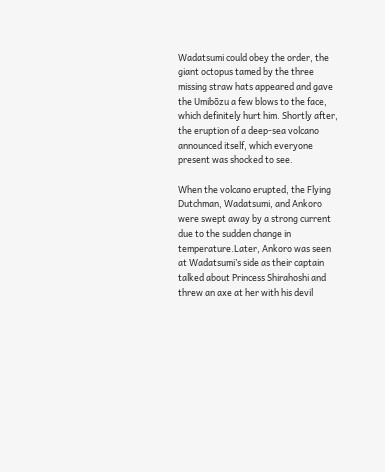Wadatsumi could obey the order, the giant octopus tamed by the three missing straw hats appeared and gave the Umibōzu a few blows to the face, which definitely hurt him. Shortly after, the eruption of a deep-sea volcano announced itself, which everyone present was shocked to see.

When the volcano erupted, the Flying Dutchman, Wadatsumi, and Ankoro were swept away by a strong current due to the sudden change in temperature.Later, Ankoro was seen at Wadatsumi’s side as their captain talked about Princess Shirahoshi and threw an axe at her with his devil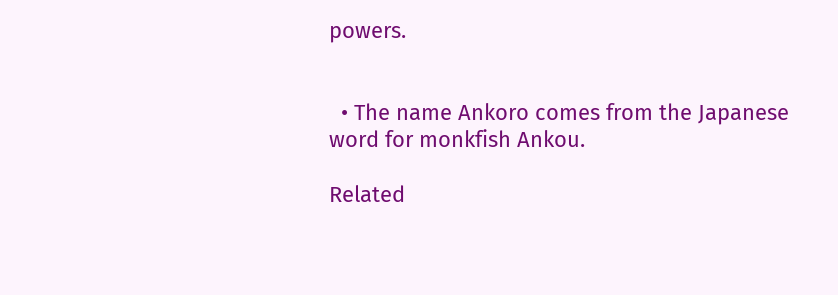powers.


  • The name Ankoro comes from the Japanese word for monkfish Ankou.

Related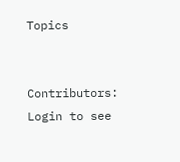Topics


Contributors: Login to see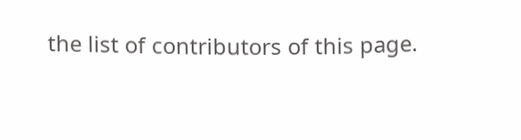the list of contributors of this page.